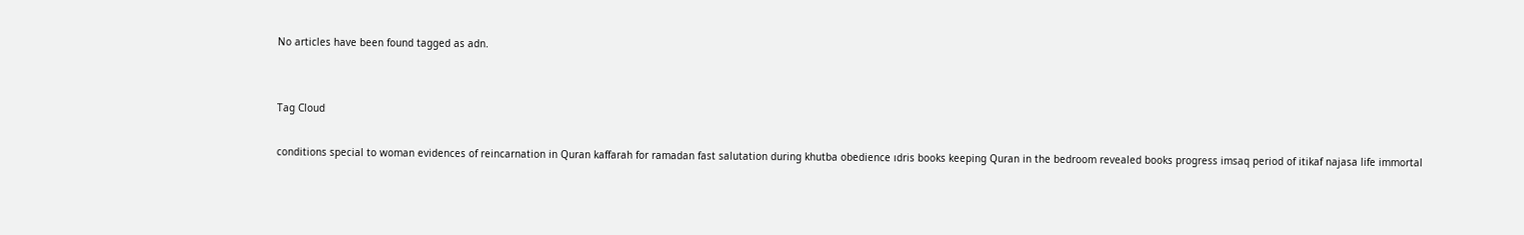No articles have been found tagged as adn.


Tag Cloud

conditions special to woman evidences of reincarnation in Quran kaffarah for ramadan fast salutation during khutba obedience ıdris books keeping Quran in the bedroom revealed books progress imsaq period of itikaf najasa life immortal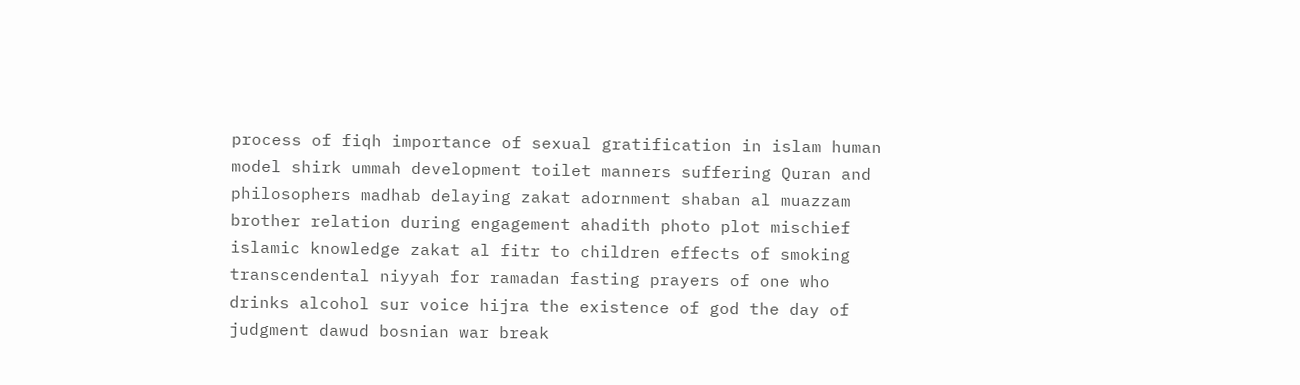process of fiqh importance of sexual gratification in islam human model shirk ummah development toilet manners suffering Quran and philosophers madhab delaying zakat adornment shaban al muazzam brother relation during engagement ahadith photo plot mischief islamic knowledge zakat al fitr to children effects of smoking transcendental niyyah for ramadan fasting prayers of one who drinks alcohol sur voice hijra the existence of god the day of judgment dawud bosnian war break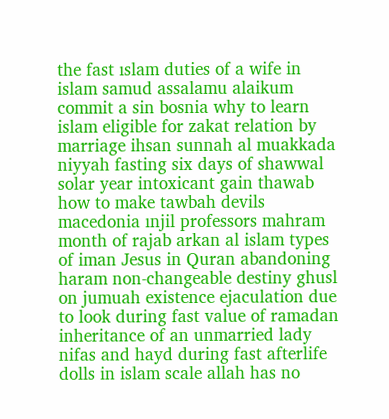the fast ıslam duties of a wife in islam samud assalamu alaikum commit a sin bosnia why to learn islam eligible for zakat relation by marriage ihsan sunnah al muakkada niyyah fasting six days of shawwal solar year intoxicant gain thawab how to make tawbah devils macedonia ınjil professors mahram month of rajab arkan al islam types of iman Jesus in Quran abandoning haram non-changeable destiny ghusl on jumuah existence ejaculation due to look during fast value of ramadan inheritance of an unmarried lady nifas and hayd during fast afterlife dolls in islam scale allah has no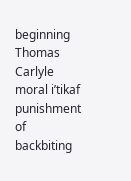beginning Thomas Carlyle moral i’tikaf punishment of backbiting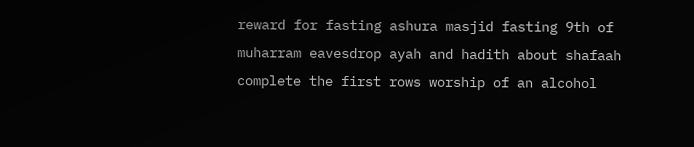reward for fasting ashura masjid fasting 9th of muharram eavesdrop ayah and hadith about shafaah complete the first rows worship of an alcohol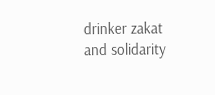drinker zakat and solidarity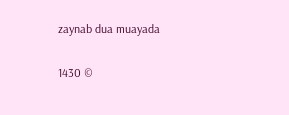zaynab dua muayada

1430 ©